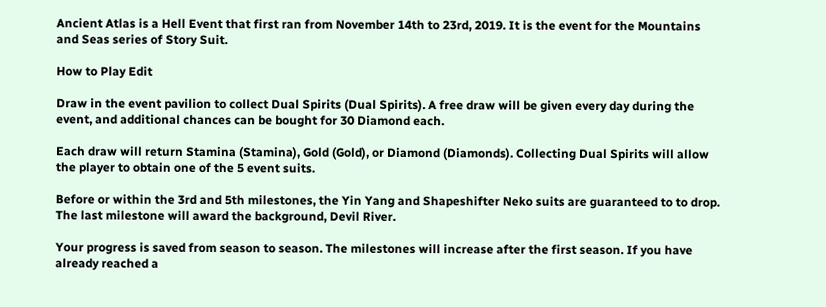Ancient Atlas is a Hell Event that first ran from November 14th to 23rd, 2019. It is the event for the Mountains and Seas series of Story Suit.

How to Play Edit

Draw in the event pavilion to collect Dual Spirits (Dual Spirits). A free draw will be given every day during the event, and additional chances can be bought for 30 Diamond each.

Each draw will return Stamina (Stamina), Gold (Gold), or Diamond (Diamonds). Collecting Dual Spirits will allow the player to obtain one of the 5 event suits.

Before or within the 3rd and 5th milestones, the Yin Yang and Shapeshifter Neko suits are guaranteed to to drop. The last milestone will award the background, Devil River.

Your progress is saved from season to season. The milestones will increase after the first season. If you have already reached a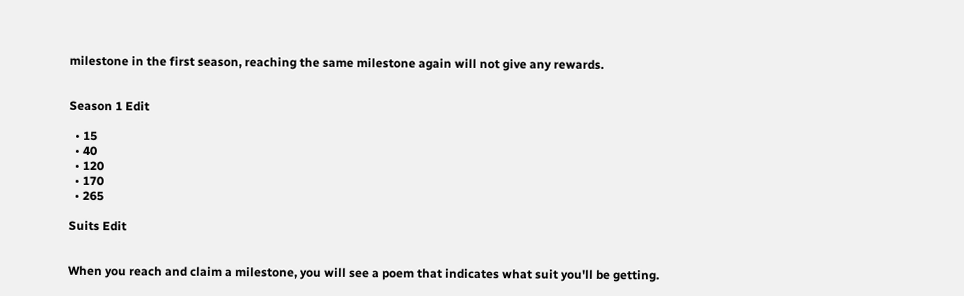milestone in the first season, reaching the same milestone again will not give any rewards.


Season 1 Edit

  • 15
  • 40
  • 120
  • 170
  • 265

Suits Edit


When you reach and claim a milestone, you will see a poem that indicates what suit you'll be getting.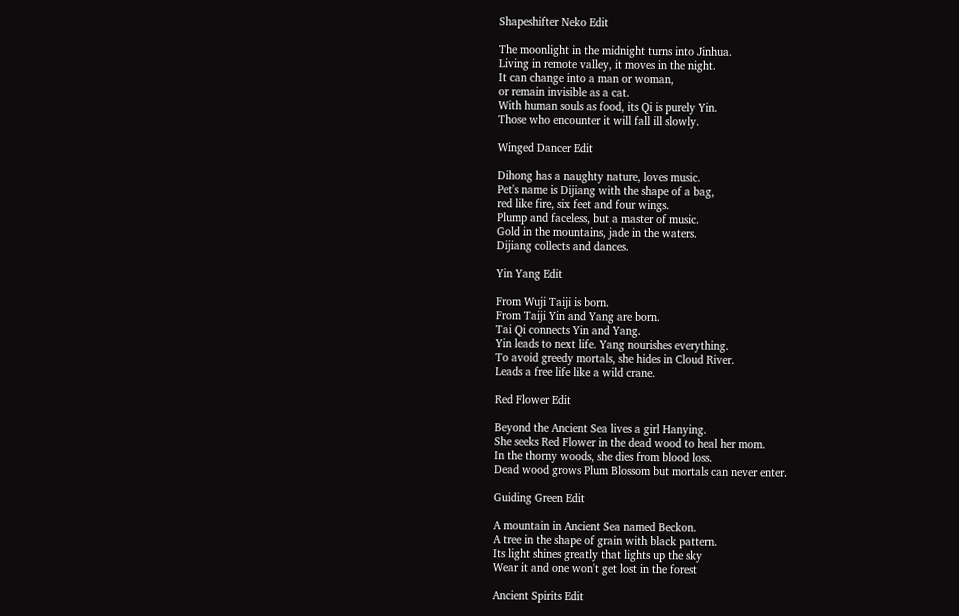Shapeshifter Neko Edit

The moonlight in the midnight turns into Jinhua.
Living in remote valley, it moves in the night.
It can change into a man or woman,
or remain invisible as a cat.
With human souls as food, its Qi is purely Yin.
Those who encounter it will fall ill slowly.

Winged Dancer Edit

Dihong has a naughty nature, loves music.
Pet's name is Dijiang with the shape of a bag,
red like fire, six feet and four wings.
Plump and faceless, but a master of music.
Gold in the mountains, jade in the waters.
Dijiang collects and dances.

Yin Yang Edit

From Wuji Taiji is born.
From Taiji Yin and Yang are born.
Tai Qi connects Yin and Yang.
Yin leads to next life. Yang nourishes everything.
To avoid greedy mortals, she hides in Cloud River.
Leads a free life like a wild crane.

Red Flower Edit

Beyond the Ancient Sea lives a girl Hanying.
She seeks Red Flower in the dead wood to heal her mom.
In the thorny woods, she dies from blood loss.
Dead wood grows Plum Blossom but mortals can never enter.

Guiding Green Edit

A mountain in Ancient Sea named Beckon.
A tree in the shape of grain with black pattern.
Its light shines greatly that lights up the sky
Wear it and one won't get lost in the forest

Ancient Spirits Edit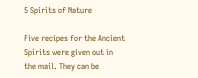5 Spirits of Nature

Five recipes for the Ancient Spirits were given out in the mail. They can be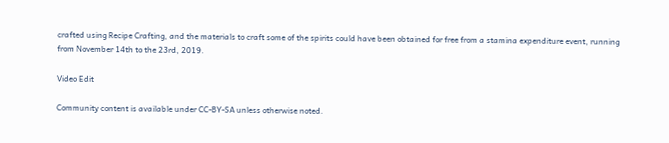crafted using Recipe Crafting, and the materials to craft some of the spirits could have been obtained for free from a stamina expenditure event, running from November 14th to the 23rd, 2019.

Video Edit

Community content is available under CC-BY-SA unless otherwise noted.